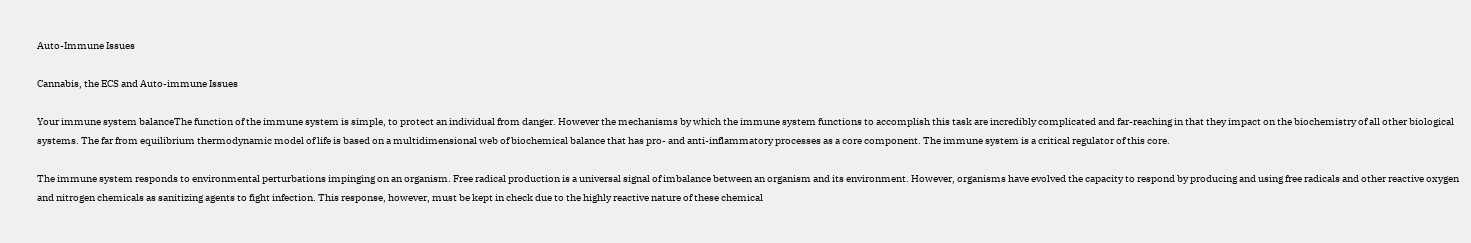Auto-Immune Issues

Cannabis, the ECS and Auto-immune Issues

Your immune system balanceThe function of the immune system is simple, to protect an individual from danger. However the mechanisms by which the immune system functions to accomplish this task are incredibly complicated and far-reaching in that they impact on the biochemistry of all other biological systems. The far from equilibrium thermodynamic model of life is based on a multidimensional web of biochemical balance that has pro- and anti-inflammatory processes as a core component. The immune system is a critical regulator of this core.

The immune system responds to environmental perturbations impinging on an organism. Free radical production is a universal signal of imbalance between an organism and its environment. However, organisms have evolved the capacity to respond by producing and using free radicals and other reactive oxygen and nitrogen chemicals as sanitizing agents to fight infection. This response, however, must be kept in check due to the highly reactive nature of these chemical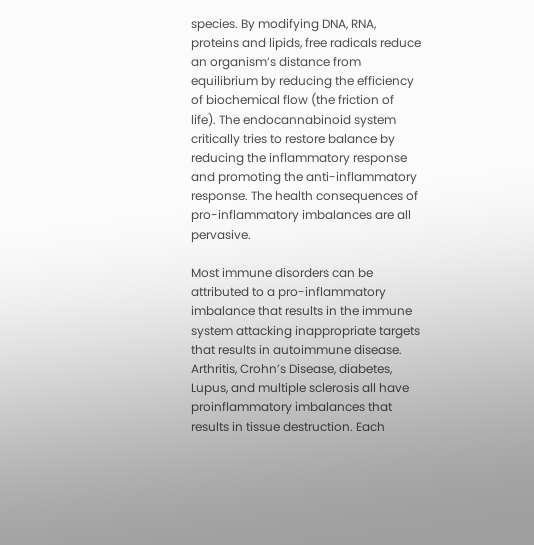species. By modifying DNA, RNA, proteins and lipids, free radicals reduce an organism’s distance from equilibrium by reducing the efficiency of biochemical flow (the friction of life). The endocannabinoid system critically tries to restore balance by reducing the inflammatory response and promoting the anti-inflammatory response. The health consequences of pro-inflammatory imbalances are all pervasive.

Most immune disorders can be attributed to a pro-inflammatory imbalance that results in the immune system attacking inappropriate targets that results in autoimmune disease. Arthritis, Crohn’s Disease, diabetes, Lupus, and multiple sclerosis all have proinflammatory imbalances that results in tissue destruction. Each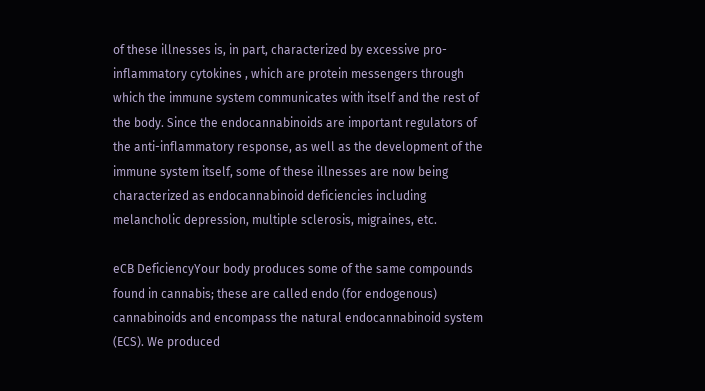of these illnesses is, in part, characterized by excessive pro-inflammatory cytokines , which are protein messengers through which the immune system communicates with itself and the rest of the body. Since the endocannabinoids are important regulators of the anti-inflammatory response, as well as the development of the immune system itself, some of these illnesses are now being characterized as endocannabinoid deficiencies including melancholic depression, multiple sclerosis, migraines, etc.

eCB DeficiencyYour body produces some of the same compounds found in cannabis; these are called endo (for endogenous) cannabinoids and encompass the natural endocannabinoid system (ECS). We produced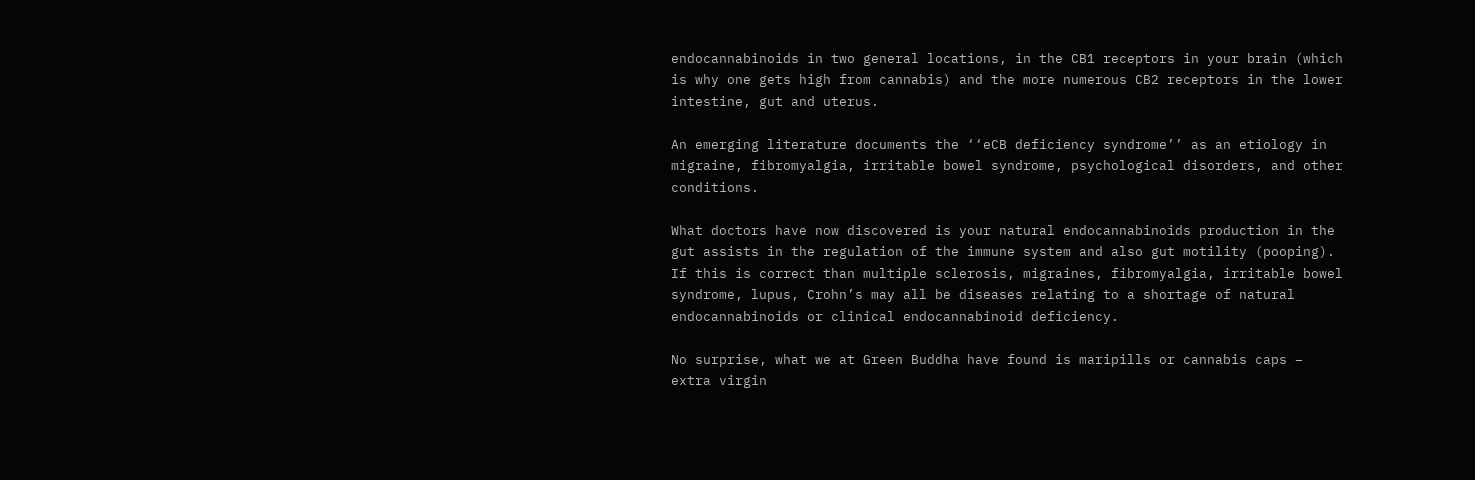endocannabinoids in two general locations, in the CB1 receptors in your brain (which is why one gets high from cannabis) and the more numerous CB2 receptors in the lower intestine, gut and uterus.

An emerging literature documents the ‘‘eCB deficiency syndrome’’ as an etiology in migraine, fibromyalgia, irritable bowel syndrome, psychological disorders, and other conditions.

What doctors have now discovered is your natural endocannabinoids production in the gut assists in the regulation of the immune system and also gut motility (pooping). If this is correct than multiple sclerosis, migraines, fibromyalgia, irritable bowel syndrome, lupus, Crohn’s may all be diseases relating to a shortage of natural endocannabinoids or clinical endocannabinoid deficiency.

No surprise, what we at Green Buddha have found is maripills or cannabis caps – extra virgin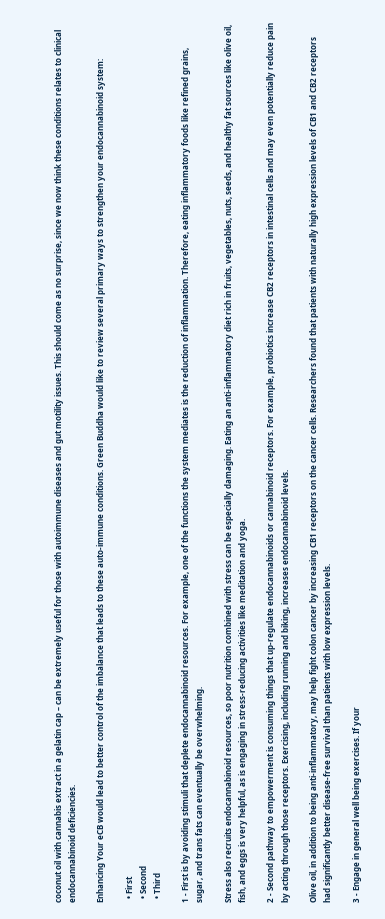coconut oil with cannabis extract in a gelatin cap – can be extremely useful for those with autoimmune diseases and gut motility issues. This should come as no surprise, since we now think these conditions relates to clinical endocannabinoid deficiencies.

Enhancing Your eCB would lead to better control of the imbalance that leads to these auto-immune conditions. Green Buddha would like to review several primary ways to strengthen your endocannabinoid system:

  • First
  • Second
  • Third

1 - First is by avoiding stimuli that deplete endocannabinoid resources. For example, one of the functions the system mediates is the reduction of inflammation. Therefore, eating inflammatory foods like refined grains, sugar, and trans fats can eventually be overwhelming.

Stress also recruits endocannabinoid resources, so poor nutrition combined with stress can be especially damaging. Eating an anti-inflammatory diet rich in fruits, vegetables, nuts, seeds, and healthy fat sources like olive oil, fish, and eggs is very helpful, as is engaging in stress-reducing activities like meditation and yoga.

2 - Second pathway to empowerment is consuming things that up-regulate endocannabinoids or cannabinoid receptors. For example, probiotics increase CB2 receptors in intestinal cells and may even potentially reduce pain by acting through those receptors. Exercising, including running and biking, increases endocannabinoid levels.

Olive oil, in addition to being anti-inflammatory, may help fight colon cancer by increasing CB1 receptors on the cancer cells. Researchers found that patients with naturally high expression levels of CB1 and CB2 receptors had significantly better disease-free survival than patients with low expression levels.

3 - Engage in general well being exercises. If your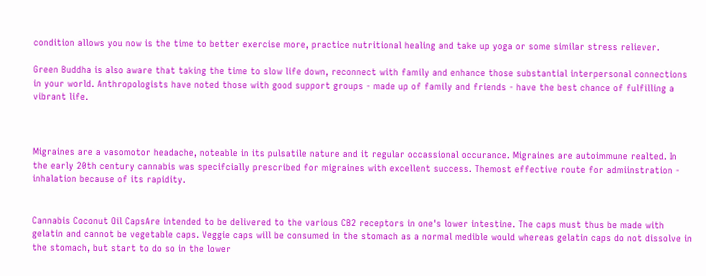condition allows you now is the time to better exercise more, practice nutritional healing and take up yoga or some similar stress reliever.

Green Buddha is also aware that taking the time to slow life down, reconnect with family and enhance those substantial interpersonal connections in your world. Anthropologists have noted those with good support groups - made up of family and friends - have the best chance of fulfilling a vibrant life.



Migraines are a vasomotor headache, noteable in its pulsatile nature and it regular occassional occurance. Migraines are autoimmune realted. In the early 20th century cannabis was specifcially prescribed for migraines with excellent success. Themost effective route for admiinstration - inhalation because of its rapidity.


Cannabis Coconut Oil CapsAre intended to be delivered to the various CB2 receptors in one's lower intestine. The caps must thus be made with gelatin and cannot be vegetable caps. Veggie caps will be consumed in the stomach as a normal medible would whereas gelatin caps do not dissolve in the stomach, but start to do so in the lower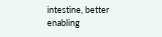intestine, better enabling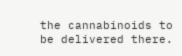the cannabinoids to be delivered there.